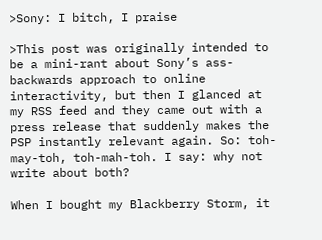>Sony: I bitch, I praise

>This post was originally intended to be a mini-rant about Sony’s ass-backwards approach to online interactivity, but then I glanced at my RSS feed and they came out with a press release that suddenly makes the PSP instantly relevant again. So: toh-may-toh, toh-mah-toh. I say: why not write about both?

When I bought my Blackberry Storm, it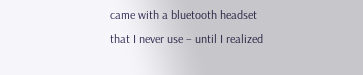came with a bluetooth headset that I never use – until I realized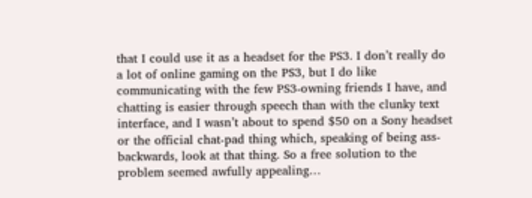that I could use it as a headset for the PS3. I don’t really do a lot of online gaming on the PS3, but I do like communicating with the few PS3-owning friends I have, and chatting is easier through speech than with the clunky text interface, and I wasn’t about to spend $50 on a Sony headset or the official chat-pad thing which, speaking of being ass-backwards, look at that thing. So a free solution to the problem seemed awfully appealing…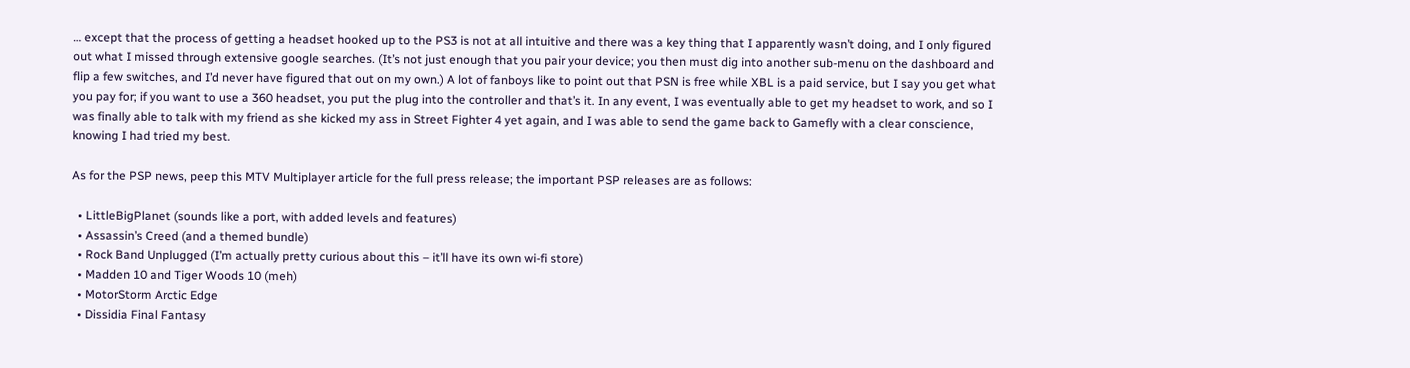… except that the process of getting a headset hooked up to the PS3 is not at all intuitive and there was a key thing that I apparently wasn’t doing, and I only figured out what I missed through extensive google searches. (It’s not just enough that you pair your device; you then must dig into another sub-menu on the dashboard and flip a few switches, and I’d never have figured that out on my own.) A lot of fanboys like to point out that PSN is free while XBL is a paid service, but I say you get what you pay for; if you want to use a 360 headset, you put the plug into the controller and that’s it. In any event, I was eventually able to get my headset to work, and so I was finally able to talk with my friend as she kicked my ass in Street Fighter 4 yet again, and I was able to send the game back to Gamefly with a clear conscience, knowing I had tried my best.

As for the PSP news, peep this MTV Multiplayer article for the full press release; the important PSP releases are as follows:

  • LittleBigPlanet (sounds like a port, with added levels and features)
  • Assassin’s Creed (and a themed bundle)
  • Rock Band Unplugged (I’m actually pretty curious about this – it’ll have its own wi-fi store)
  • Madden 10 and Tiger Woods 10 (meh)
  • MotorStorm Arctic Edge
  • Dissidia Final Fantasy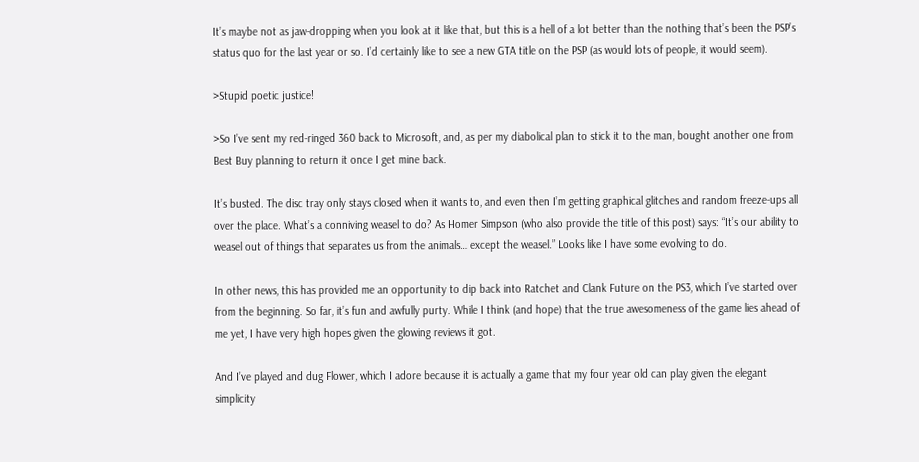It’s maybe not as jaw-dropping when you look at it like that, but this is a hell of a lot better than the nothing that’s been the PSP’s status quo for the last year or so. I’d certainly like to see a new GTA title on the PSP (as would lots of people, it would seem).

>Stupid poetic justice!

>So I’ve sent my red-ringed 360 back to Microsoft, and, as per my diabolical plan to stick it to the man, bought another one from Best Buy planning to return it once I get mine back.

It’s busted. The disc tray only stays closed when it wants to, and even then I’m getting graphical glitches and random freeze-ups all over the place. What’s a conniving weasel to do? As Homer Simpson (who also provide the title of this post) says: “It’s our ability to weasel out of things that separates us from the animals… except the weasel.” Looks like I have some evolving to do.

In other news, this has provided me an opportunity to dip back into Ratchet and Clank Future on the PS3, which I’ve started over from the beginning. So far, it’s fun and awfully purty. While I think (and hope) that the true awesomeness of the game lies ahead of me yet, I have very high hopes given the glowing reviews it got.

And I’ve played and dug Flower, which I adore because it is actually a game that my four year old can play given the elegant simplicity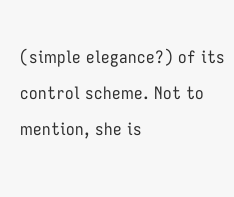(simple elegance?) of its control scheme. Not to mention, she is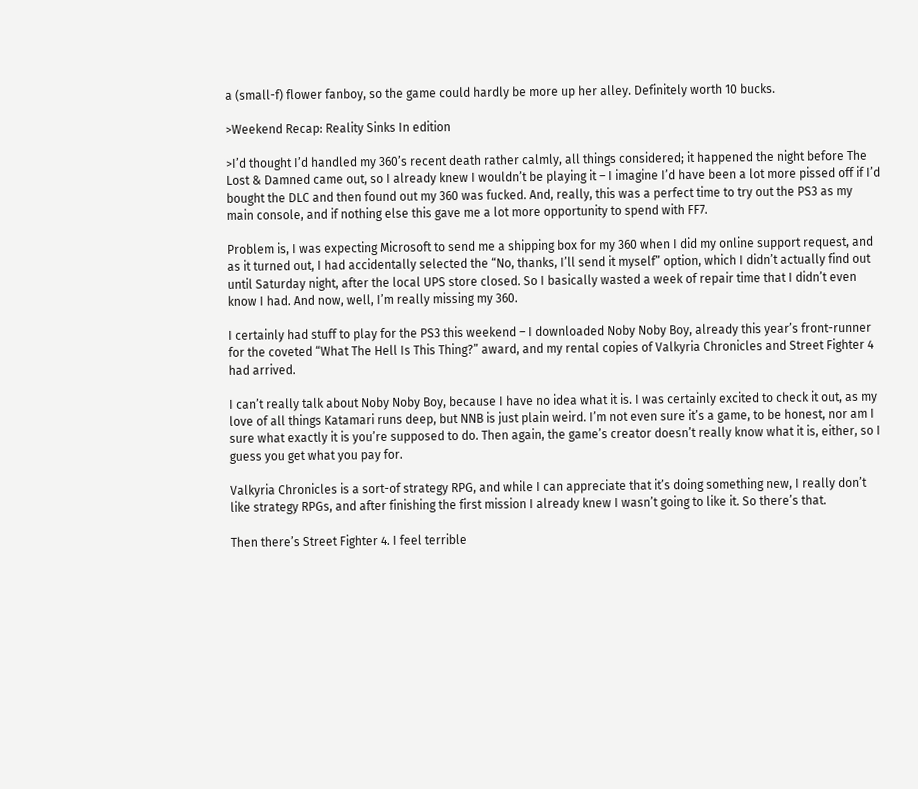a (small-f) flower fanboy, so the game could hardly be more up her alley. Definitely worth 10 bucks.

>Weekend Recap: Reality Sinks In edition

>I’d thought I’d handled my 360’s recent death rather calmly, all things considered; it happened the night before The Lost & Damned came out, so I already knew I wouldn’t be playing it – I imagine I’d have been a lot more pissed off if I’d bought the DLC and then found out my 360 was fucked. And, really, this was a perfect time to try out the PS3 as my main console, and if nothing else this gave me a lot more opportunity to spend with FF7.

Problem is, I was expecting Microsoft to send me a shipping box for my 360 when I did my online support request, and as it turned out, I had accidentally selected the “No, thanks, I’ll send it myself” option, which I didn’t actually find out until Saturday night, after the local UPS store closed. So I basically wasted a week of repair time that I didn’t even know I had. And now, well, I’m really missing my 360.

I certainly had stuff to play for the PS3 this weekend – I downloaded Noby Noby Boy, already this year’s front-runner for the coveted “What The Hell Is This Thing?” award, and my rental copies of Valkyria Chronicles and Street Fighter 4 had arrived.

I can’t really talk about Noby Noby Boy, because I have no idea what it is. I was certainly excited to check it out, as my love of all things Katamari runs deep, but NNB is just plain weird. I’m not even sure it’s a game, to be honest, nor am I sure what exactly it is you’re supposed to do. Then again, the game’s creator doesn’t really know what it is, either, so I guess you get what you pay for.

Valkyria Chronicles is a sort-of strategy RPG, and while I can appreciate that it’s doing something new, I really don’t like strategy RPGs, and after finishing the first mission I already knew I wasn’t going to like it. So there’s that.

Then there’s Street Fighter 4. I feel terrible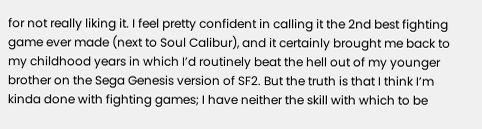for not really liking it. I feel pretty confident in calling it the 2nd best fighting game ever made (next to Soul Calibur), and it certainly brought me back to my childhood years in which I’d routinely beat the hell out of my younger brother on the Sega Genesis version of SF2. But the truth is that I think I’m kinda done with fighting games; I have neither the skill with which to be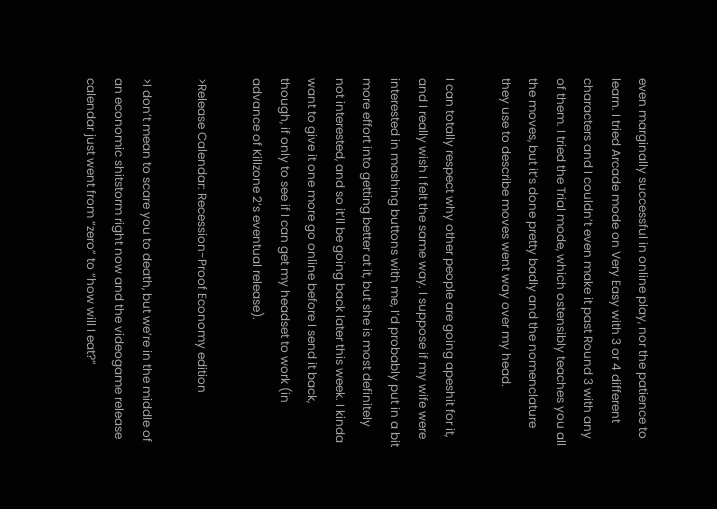even marginally successful in online play, nor the patience to learn. I tried Arcade mode on Very Easy with 3 or 4 different characters and I couldn’t even make it past Round 3 with any of them. I tried the Trial mode, which ostensibly teaches you all the moves, but it’s done pretty badly and the nomenclature they use to describe moves went way over my head.

I can totally respect why other people are going apeshit for it, and I really wish I felt the same way. I suppose if my wife were interested in mashing buttons with me, I’d probably put in a bit more effort into getting better at it, but she is most definitely not interested, and so it’ll be going back later this week. I kinda want to give it one more go online before I send it back, though, if only to see if I can get my headset to work (in advance of Killzone 2‘s eventual release).

>Release Calendar: Recession-Proof Economy edition

>I don’t mean to scare you to death, but we’re in the middle of an economic shitstorm right now and the videogame release calendar just went from “zero” to “how will I eat?”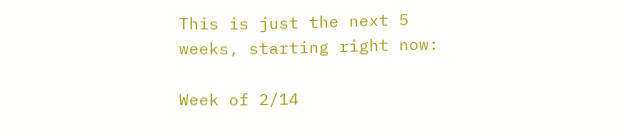This is just the next 5 weeks, starting right now:

Week of 2/14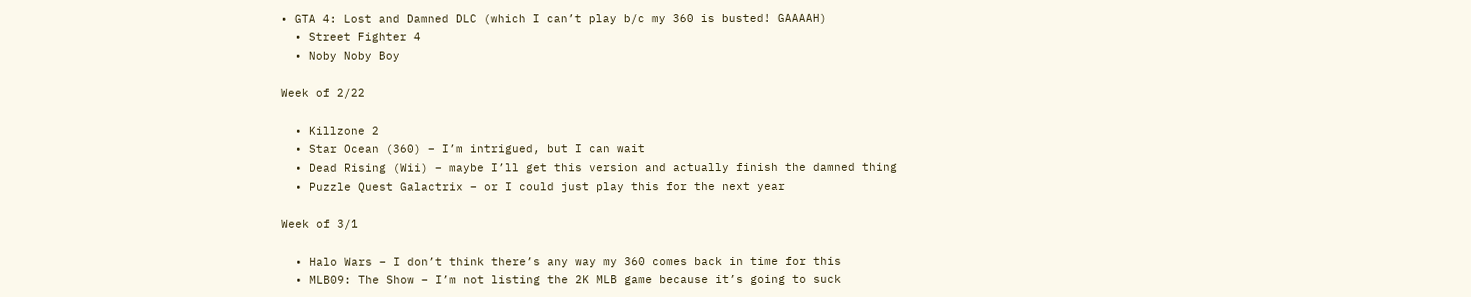• GTA 4: Lost and Damned DLC (which I can’t play b/c my 360 is busted! GAAAAH)
  • Street Fighter 4
  • Noby Noby Boy

Week of 2/22

  • Killzone 2
  • Star Ocean (360) – I’m intrigued, but I can wait
  • Dead Rising (Wii) – maybe I’ll get this version and actually finish the damned thing
  • Puzzle Quest Galactrix – or I could just play this for the next year

Week of 3/1

  • Halo Wars – I don’t think there’s any way my 360 comes back in time for this
  • MLB09: The Show – I’m not listing the 2K MLB game because it’s going to suck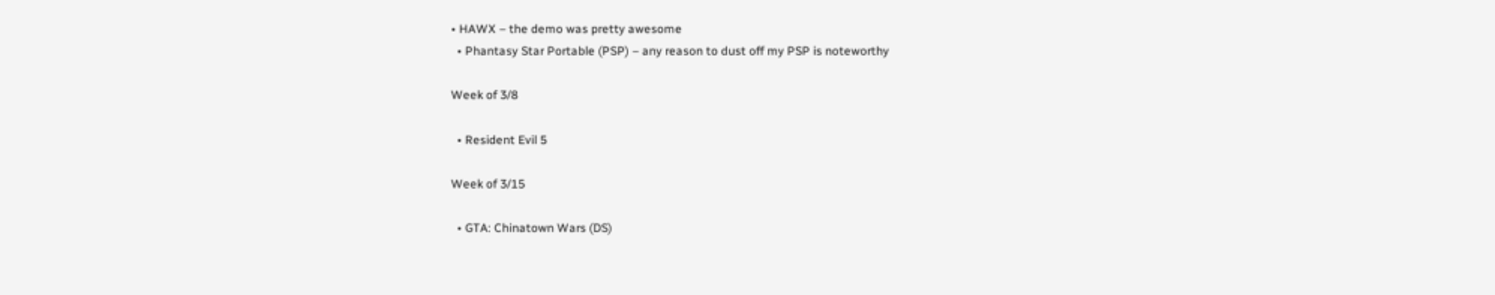• HAWX – the demo was pretty awesome
  • Phantasy Star Portable (PSP) – any reason to dust off my PSP is noteworthy

Week of 3/8

  • Resident Evil 5

Week of 3/15

  • GTA: Chinatown Wars (DS)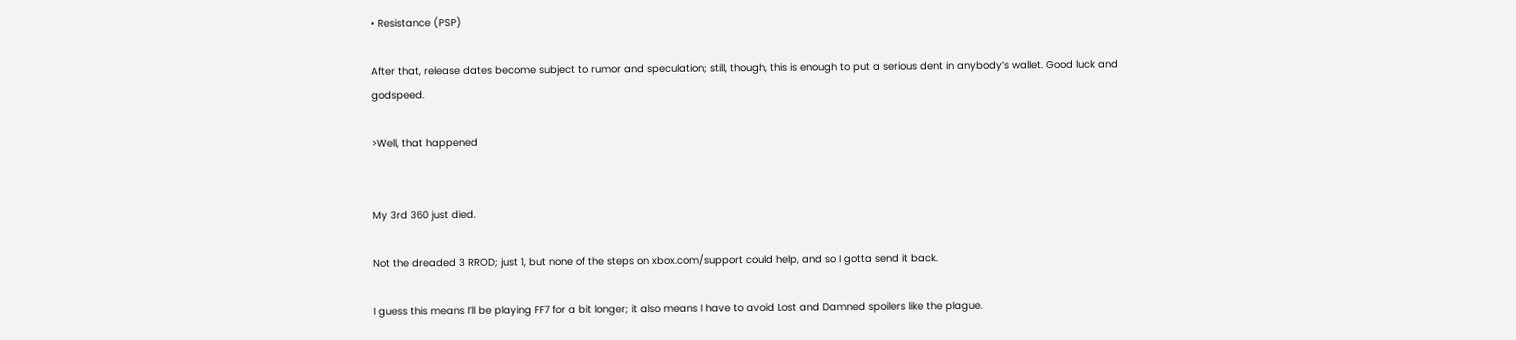• Resistance (PSP)

After that, release dates become subject to rumor and speculation; still, though, this is enough to put a serious dent in anybody’s wallet. Good luck and godspeed.

>Well, that happened


My 3rd 360 just died.

Not the dreaded 3 RROD; just 1, but none of the steps on xbox.com/support could help, and so I gotta send it back.

I guess this means I’ll be playing FF7 for a bit longer; it also means I have to avoid Lost and Damned spoilers like the plague.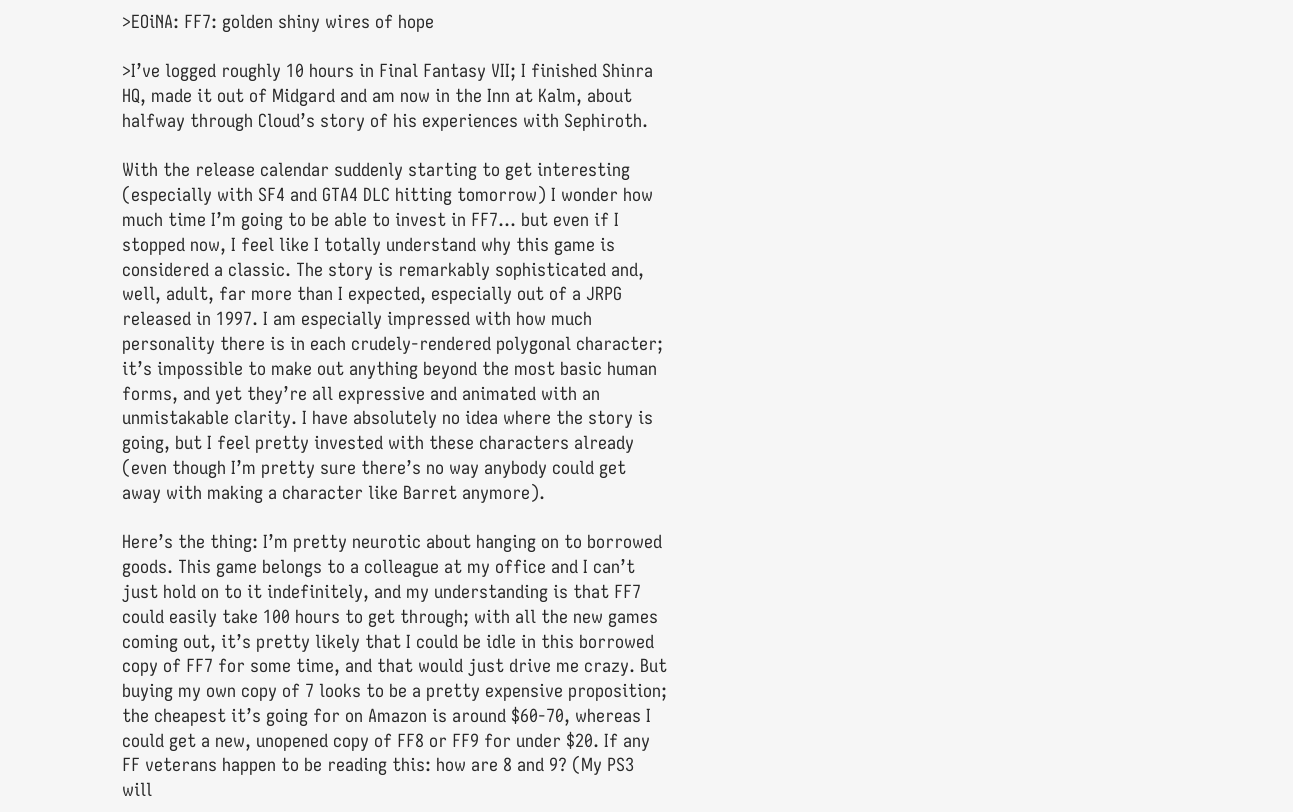>EOiNA: FF7: golden shiny wires of hope

>I’ve logged roughly 10 hours in Final Fantasy VII; I finished Shinra HQ, made it out of Midgard and am now in the Inn at Kalm, about halfway through Cloud’s story of his experiences with Sephiroth.

With the release calendar suddenly starting to get interesting (especially with SF4 and GTA4 DLC hitting tomorrow) I wonder how much time I’m going to be able to invest in FF7… but even if I stopped now, I feel like I totally understand why this game is considered a classic. The story is remarkably sophisticated and, well, adult, far more than I expected, especially out of a JRPG released in 1997. I am especially impressed with how much personality there is in each crudely-rendered polygonal character; it’s impossible to make out anything beyond the most basic human forms, and yet they’re all expressive and animated with an unmistakable clarity. I have absolutely no idea where the story is going, but I feel pretty invested with these characters already (even though I’m pretty sure there’s no way anybody could get away with making a character like Barret anymore).

Here’s the thing: I’m pretty neurotic about hanging on to borrowed goods. This game belongs to a colleague at my office and I can’t just hold on to it indefinitely, and my understanding is that FF7 could easily take 100 hours to get through; with all the new games coming out, it’s pretty likely that I could be idle in this borrowed copy of FF7 for some time, and that would just drive me crazy. But buying my own copy of 7 looks to be a pretty expensive proposition; the cheapest it’s going for on Amazon is around $60-70, whereas I could get a new, unopened copy of FF8 or FF9 for under $20. If any FF veterans happen to be reading this: how are 8 and 9? (My PS3 will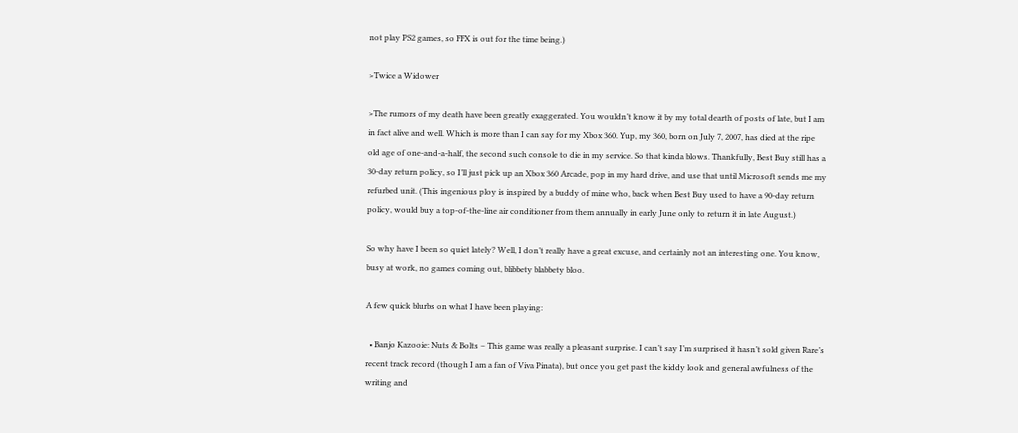not play PS2 games, so FFX is out for the time being.)

>Twice a Widower

>The rumors of my death have been greatly exaggerated. You wouldn’t know it by my total dearth of posts of late, but I am in fact alive and well. Which is more than I can say for my Xbox 360. Yup, my 360, born on July 7, 2007, has died at the ripe old age of one-and-a-half, the second such console to die in my service. So that kinda blows. Thankfully, Best Buy still has a 30-day return policy, so I’ll just pick up an Xbox 360 Arcade, pop in my hard drive, and use that until Microsoft sends me my refurbed unit. (This ingenious ploy is inspired by a buddy of mine who, back when Best Buy used to have a 90-day return policy, would buy a top-of-the-line air conditioner from them annually in early June only to return it in late August.)

So why have I been so quiet lately? Well, I don’t really have a great excuse, and certainly not an interesting one. You know, busy at work, no games coming out, blibbety blabbety bloo.

A few quick blurbs on what I have been playing:

  • Banjo Kazooie: Nuts & Bolts – This game was really a pleasant surprise. I can’t say I’m surprised it hasn’t sold given Rare’s recent track record (though I am a fan of Viva Pinata), but once you get past the kiddy look and general awfulness of the writing and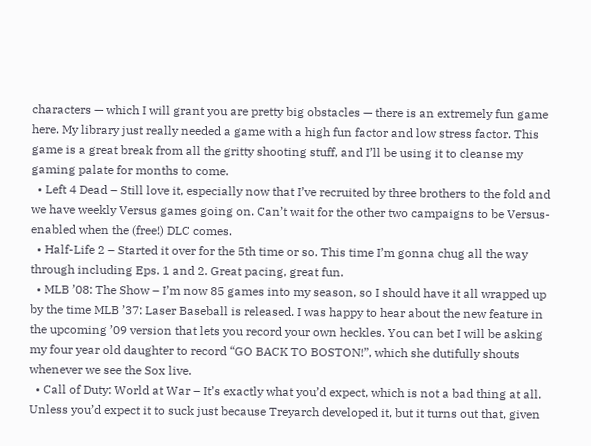characters — which I will grant you are pretty big obstacles — there is an extremely fun game here. My library just really needed a game with a high fun factor and low stress factor. This game is a great break from all the gritty shooting stuff, and I’ll be using it to cleanse my gaming palate for months to come.
  • Left 4 Dead – Still love it, especially now that I’ve recruited by three brothers to the fold and we have weekly Versus games going on. Can’t wait for the other two campaigns to be Versus-enabled when the (free!) DLC comes.
  • Half-Life 2 – Started it over for the 5th time or so. This time I’m gonna chug all the way through including Eps. 1 and 2. Great pacing, great fun.
  • MLB ’08: The Show – I’m now 85 games into my season, so I should have it all wrapped up by the time MLB ’37: Laser Baseball is released. I was happy to hear about the new feature in the upcoming ’09 version that lets you record your own heckles. You can bet I will be asking my four year old daughter to record “GO BACK TO BOSTON!”, which she dutifully shouts whenever we see the Sox live.
  • Call of Duty: World at War – It’s exactly what you’d expect, which is not a bad thing at all. Unless you’d expect it to suck just because Treyarch developed it, but it turns out that, given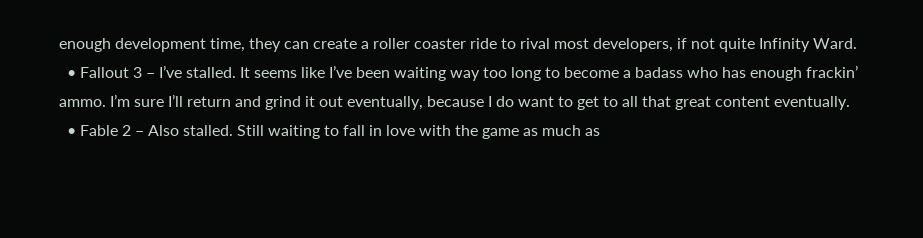enough development time, they can create a roller coaster ride to rival most developers, if not quite Infinity Ward.
  • Fallout 3 – I’ve stalled. It seems like I’ve been waiting way too long to become a badass who has enough frackin’ ammo. I’m sure I’ll return and grind it out eventually, because I do want to get to all that great content eventually.
  • Fable 2 – Also stalled. Still waiting to fall in love with the game as much as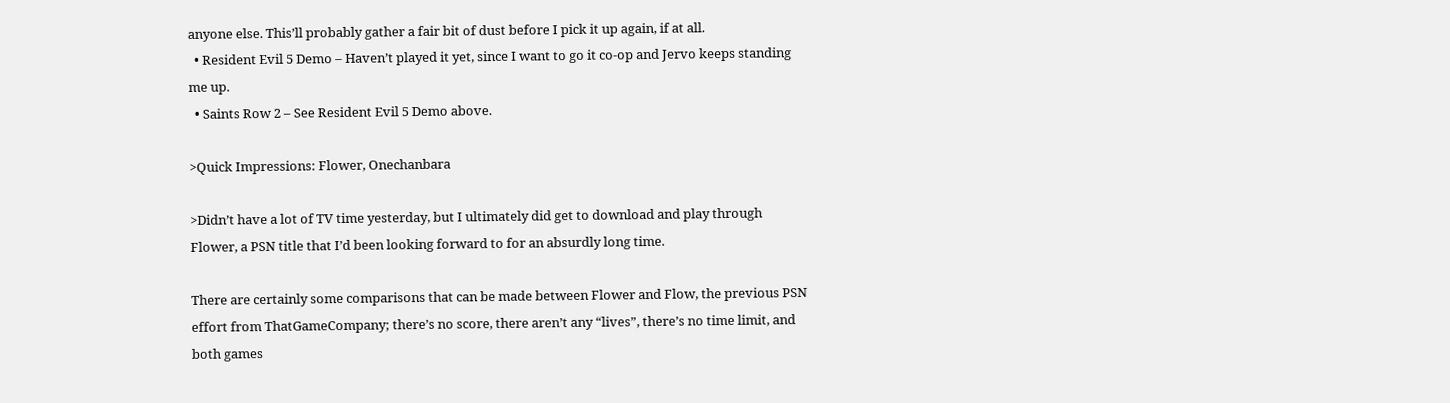anyone else. This’ll probably gather a fair bit of dust before I pick it up again, if at all.
  • Resident Evil 5 Demo – Haven’t played it yet, since I want to go it co-op and Jervo keeps standing me up.
  • Saints Row 2 – See Resident Evil 5 Demo above.

>Quick Impressions: Flower, Onechanbara

>Didn’t have a lot of TV time yesterday, but I ultimately did get to download and play through Flower, a PSN title that I’d been looking forward to for an absurdly long time.

There are certainly some comparisons that can be made between Flower and Flow, the previous PSN effort from ThatGameCompany; there’s no score, there aren’t any “lives”, there’s no time limit, and both games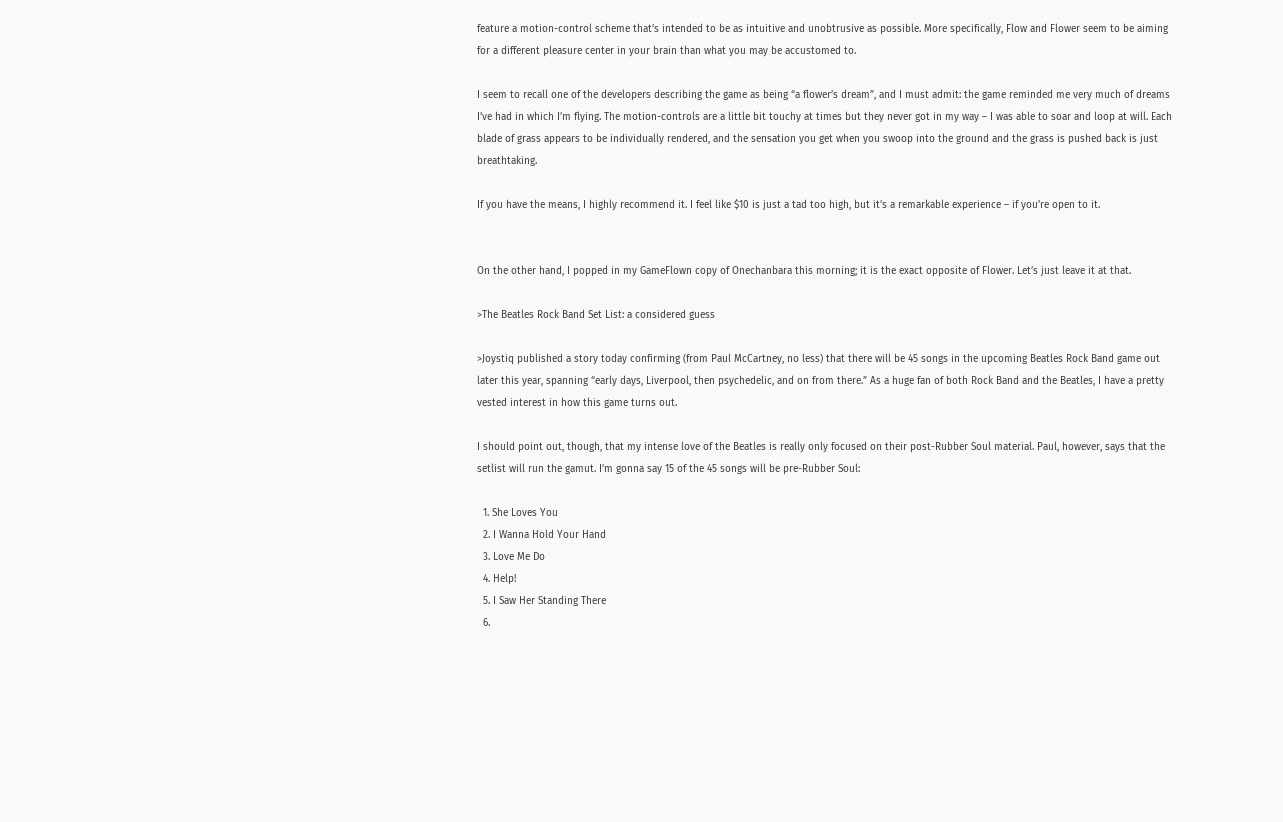feature a motion-control scheme that’s intended to be as intuitive and unobtrusive as possible. More specifically, Flow and Flower seem to be aiming for a different pleasure center in your brain than what you may be accustomed to.

I seem to recall one of the developers describing the game as being “a flower’s dream”, and I must admit: the game reminded me very much of dreams I’ve had in which I’m flying. The motion-controls are a little bit touchy at times but they never got in my way – I was able to soar and loop at will. Each blade of grass appears to be individually rendered, and the sensation you get when you swoop into the ground and the grass is pushed back is just breathtaking.

If you have the means, I highly recommend it. I feel like $10 is just a tad too high, but it’s a remarkable experience – if you’re open to it.


On the other hand, I popped in my GameFlown copy of Onechanbara this morning; it is the exact opposite of Flower. Let’s just leave it at that.

>The Beatles Rock Band Set List: a considered guess

>Joystiq published a story today confirming (from Paul McCartney, no less) that there will be 45 songs in the upcoming Beatles Rock Band game out later this year, spanning “early days, Liverpool, then psychedelic, and on from there.” As a huge fan of both Rock Band and the Beatles, I have a pretty vested interest in how this game turns out.

I should point out, though, that my intense love of the Beatles is really only focused on their post-Rubber Soul material. Paul, however, says that the setlist will run the gamut. I’m gonna say 15 of the 45 songs will be pre-Rubber Soul:

  1. She Loves You
  2. I Wanna Hold Your Hand
  3. Love Me Do
  4. Help!
  5. I Saw Her Standing There
  6.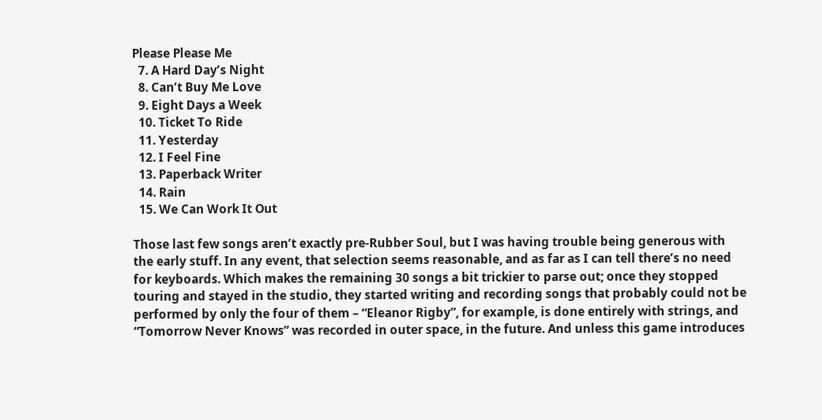Please Please Me
  7. A Hard Day’s Night
  8. Can’t Buy Me Love
  9. Eight Days a Week
  10. Ticket To Ride
  11. Yesterday
  12. I Feel Fine
  13. Paperback Writer
  14. Rain
  15. We Can Work It Out

Those last few songs aren’t exactly pre-Rubber Soul, but I was having trouble being generous with the early stuff. In any event, that selection seems reasonable, and as far as I can tell there’s no need for keyboards. Which makes the remaining 30 songs a bit trickier to parse out; once they stopped touring and stayed in the studio, they started writing and recording songs that probably could not be performed by only the four of them – “Eleanor Rigby”, for example, is done entirely with strings, and “Tomorrow Never Knows” was recorded in outer space, in the future. And unless this game introduces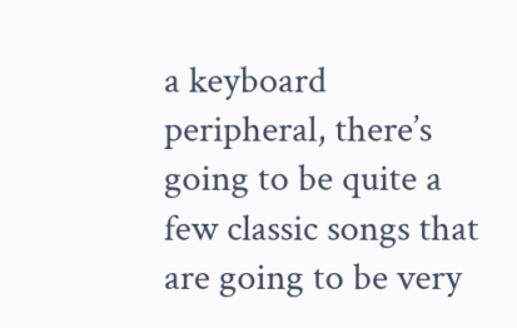a keyboard peripheral, there’s going to be quite a few classic songs that are going to be very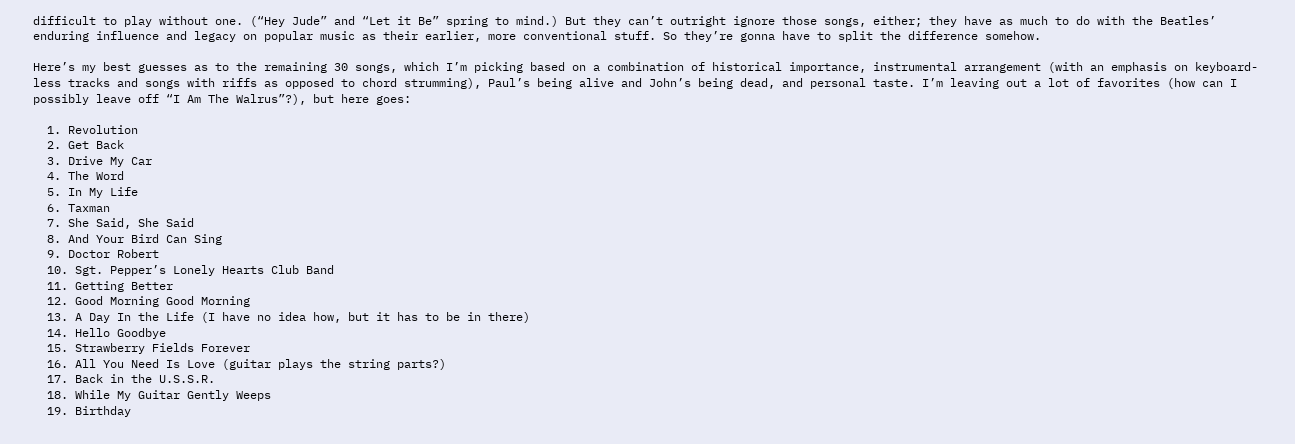difficult to play without one. (“Hey Jude” and “Let it Be” spring to mind.) But they can’t outright ignore those songs, either; they have as much to do with the Beatles’ enduring influence and legacy on popular music as their earlier, more conventional stuff. So they’re gonna have to split the difference somehow.

Here’s my best guesses as to the remaining 30 songs, which I’m picking based on a combination of historical importance, instrumental arrangement (with an emphasis on keyboard-less tracks and songs with riffs as opposed to chord strumming), Paul’s being alive and John’s being dead, and personal taste. I’m leaving out a lot of favorites (how can I possibly leave off “I Am The Walrus”?), but here goes:

  1. Revolution
  2. Get Back
  3. Drive My Car
  4. The Word
  5. In My Life
  6. Taxman
  7. She Said, She Said
  8. And Your Bird Can Sing
  9. Doctor Robert
  10. Sgt. Pepper’s Lonely Hearts Club Band
  11. Getting Better
  12. Good Morning Good Morning
  13. A Day In the Life (I have no idea how, but it has to be in there)
  14. Hello Goodbye
  15. Strawberry Fields Forever
  16. All You Need Is Love (guitar plays the string parts?)
  17. Back in the U.S.S.R.
  18. While My Guitar Gently Weeps
  19. Birthday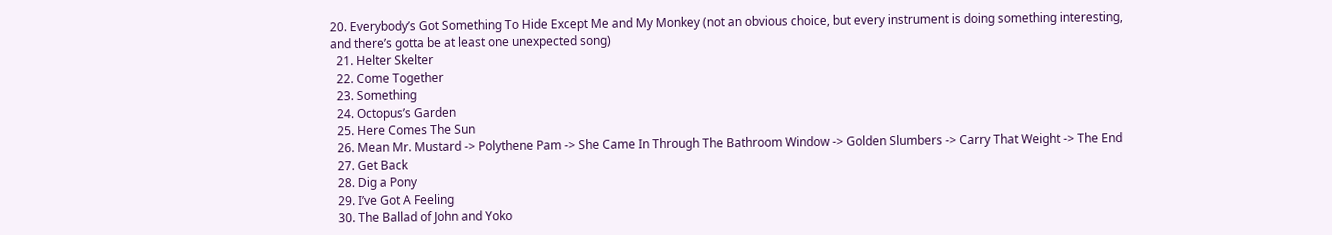20. Everybody’s Got Something To Hide Except Me and My Monkey (not an obvious choice, but every instrument is doing something interesting, and there’s gotta be at least one unexpected song)
  21. Helter Skelter
  22. Come Together
  23. Something
  24. Octopus’s Garden
  25. Here Comes The Sun
  26. Mean Mr. Mustard -> Polythene Pam -> She Came In Through The Bathroom Window -> Golden Slumbers -> Carry That Weight -> The End
  27. Get Back
  28. Dig a Pony
  29. I’ve Got A Feeling
  30. The Ballad of John and Yoko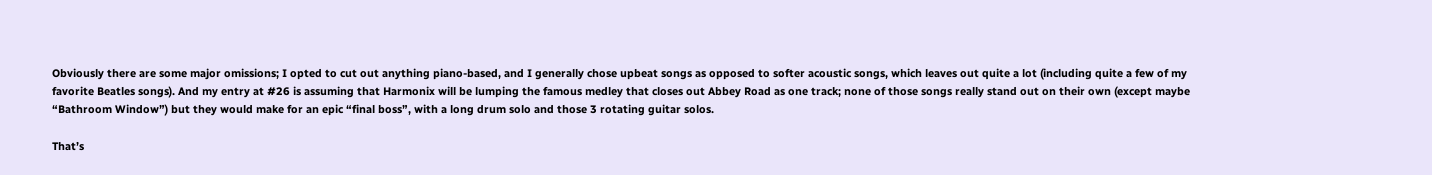Obviously there are some major omissions; I opted to cut out anything piano-based, and I generally chose upbeat songs as opposed to softer acoustic songs, which leaves out quite a lot (including quite a few of my favorite Beatles songs). And my entry at #26 is assuming that Harmonix will be lumping the famous medley that closes out Abbey Road as one track; none of those songs really stand out on their own (except maybe “Bathroom Window”) but they would make for an epic “final boss”, with a long drum solo and those 3 rotating guitar solos.

That’s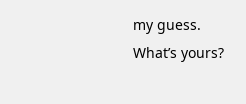my guess. What’s yours?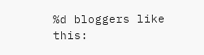%d bloggers like this: